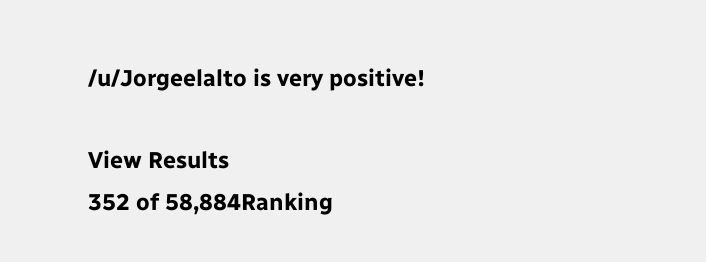/u/Jorgeelalto is very positive!

View Results
352 of 58,884Ranking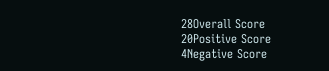28Overall Score
20Positive Score
4Negative Score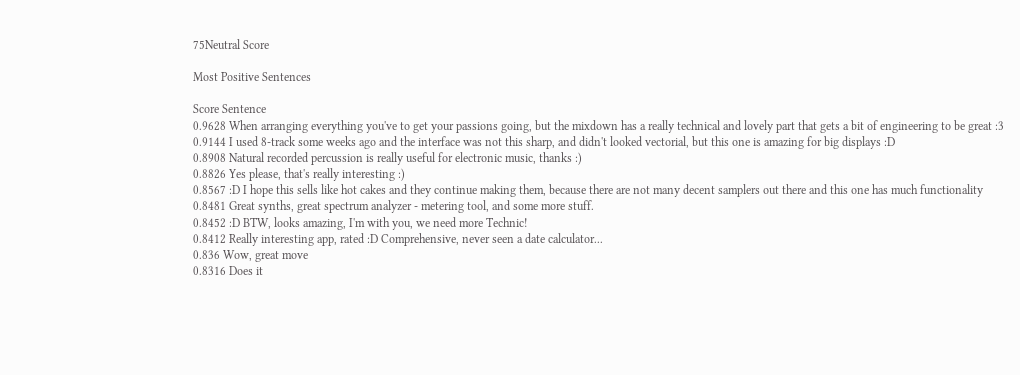75Neutral Score

Most Positive Sentences

Score Sentence
0.9628 When arranging everything you've to get your passions going, but the mixdown has a really technical and lovely part that gets a bit of engineering to be great :3
0.9144 I used 8-track some weeks ago and the interface was not this sharp, and didn't looked vectorial, but this one is amazing for big displays :D
0.8908 Natural recorded percussion is really useful for electronic music, thanks :)
0.8826 Yes please, that's really interesting :)
0.8567 :D I hope this sells like hot cakes and they continue making them, because there are not many decent samplers out there and this one has much functionality
0.8481 Great synths, great spectrum analyzer - metering tool, and some more stuff.
0.8452 :D BTW, looks amazing, I'm with you, we need more Technic!
0.8412 Really interesting app, rated :D Comprehensive, never seen a date calculator...
0.836 Wow, great move
0.8316 Does it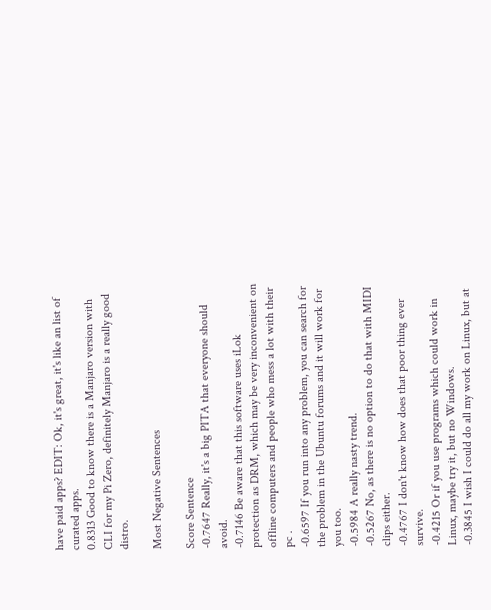have paid apps? EDIT: Ok, it's great, it's like an list of curated apps.
0.8313 Good to know there is a Manjaro version with CLI for my Pi Zero, definitely Manjaro is a really good distro.

Most Negative Sentences

Score Sentence
-0.7647 Really, it's a big PITA that everyone should avoid.
-0.7146 Be aware that this software uses iLok protection as DRM, which may be very inconvenient on offline computers and people who mess a lot with their pc .
-0.6597 If you run into any problem, you can search for the problem in the Ubuntu forums and it will work for you too.
-0.5984 A really nasty trend.
-0.5267 No, as there is no option to do that with MIDI clips either.
-0.4767 I don't know how does that poor thing ever survive.
-0.4215 Or if you use programs which could work in Linux, maybe try it, but no Windows.
-0.3845 I wish I could do all my work on Linux, but at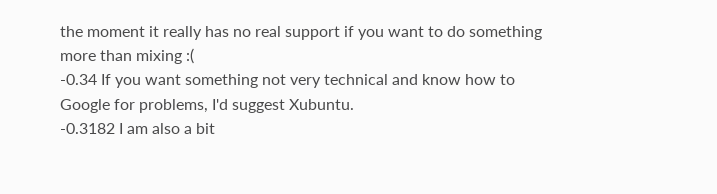the moment it really has no real support if you want to do something more than mixing :(
-0.34 If you want something not very technical and know how to Google for problems, I'd suggest Xubuntu.
-0.3182 I am also a bit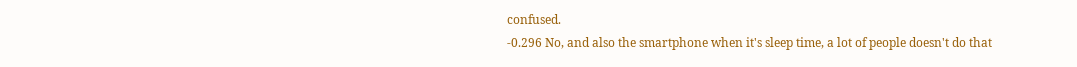confused.
-0.296 No, and also the smartphone when it's sleep time, a lot of people doesn't do that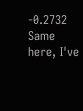-0.2732 Same here, I've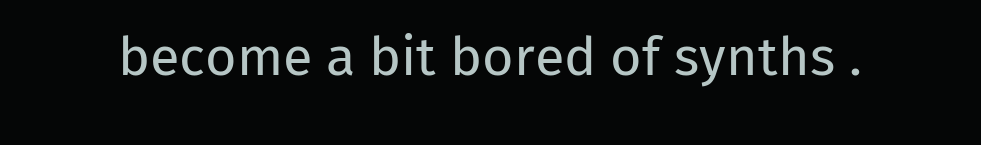become a bit bored of synths .